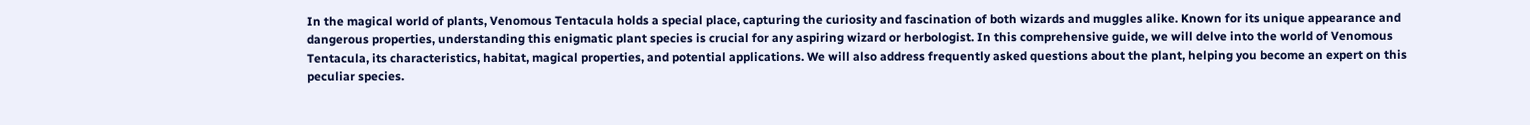In the magical world of plants, Venomous Tentacula holds a special place, capturing the curiosity and fascination of both wizards and muggles alike. Known for its unique appearance and dangerous properties, understanding this enigmatic plant species is crucial for any aspiring wizard or herbologist. In this comprehensive guide, we will delve into the world of Venomous Tentacula, its characteristics, habitat, magical properties, and potential applications. We will also address frequently asked questions about the plant, helping you become an expert on this peculiar species.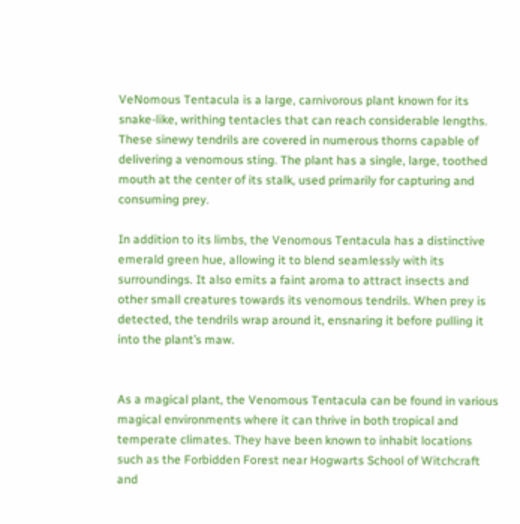VeNomous Tentacula is a large, carnivorous plant known for its snake-like, writhing tentacles that can reach considerable lengths. These sinewy tendrils are covered in numerous thorns capable of delivering a venomous sting. The plant has a single, large, toothed mouth at the center of its stalk, used primarily for capturing and consuming prey.

In addition to its limbs, the Venomous Tentacula has a distinctive emerald green hue, allowing it to blend seamlessly with its surroundings. It also emits a faint aroma to attract insects and other small creatures towards its venomous tendrils. When prey is detected, the tendrils wrap around it, ensnaring it before pulling it into the plant’s maw.


As a magical plant, the Venomous Tentacula can be found in various magical environments where it can thrive in both tropical and temperate climates. They have been known to inhabit locations such as the Forbidden Forest near Hogwarts School of Witchcraft and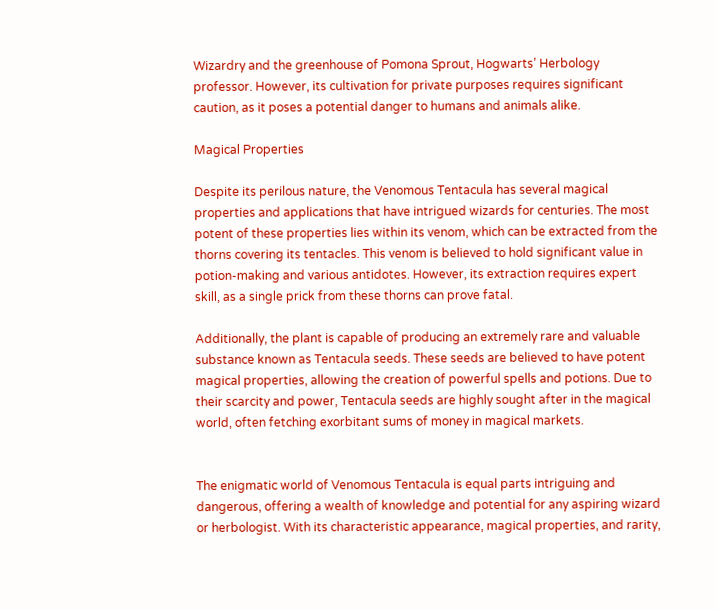Wizardry and the greenhouse of Pomona Sprout, Hogwarts’ Herbology professor. However, its cultivation for private purposes requires significant caution, as it poses a potential danger to humans and animals alike.

Magical Properties

Despite its perilous nature, the Venomous Tentacula has several magical properties and applications that have intrigued wizards for centuries. The most potent of these properties lies within its venom, which can be extracted from the thorns covering its tentacles. This venom is believed to hold significant value in potion-making and various antidotes. However, its extraction requires expert skill, as a single prick from these thorns can prove fatal.

Additionally, the plant is capable of producing an extremely rare and valuable substance known as Tentacula seeds. These seeds are believed to have potent magical properties, allowing the creation of powerful spells and potions. Due to their scarcity and power, Tentacula seeds are highly sought after in the magical world, often fetching exorbitant sums of money in magical markets.


The enigmatic world of Venomous Tentacula is equal parts intriguing and dangerous, offering a wealth of knowledge and potential for any aspiring wizard or herbologist. With its characteristic appearance, magical properties, and rarity,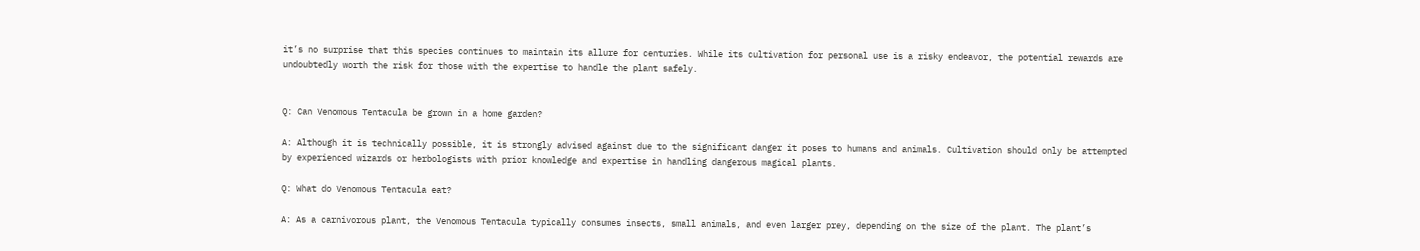it’s no surprise that this species continues to maintain its allure for centuries. While its cultivation for personal use is a risky endeavor, the potential rewards are undoubtedly worth the risk for those with the expertise to handle the plant safely.


Q: Can Venomous Tentacula be grown in a home garden?

A: Although it is technically possible, it is strongly advised against due to the significant danger it poses to humans and animals. Cultivation should only be attempted by experienced wizards or herbologists with prior knowledge and expertise in handling dangerous magical plants.

Q: What do Venomous Tentacula eat?

A: As a carnivorous plant, the Venomous Tentacula typically consumes insects, small animals, and even larger prey, depending on the size of the plant. The plant’s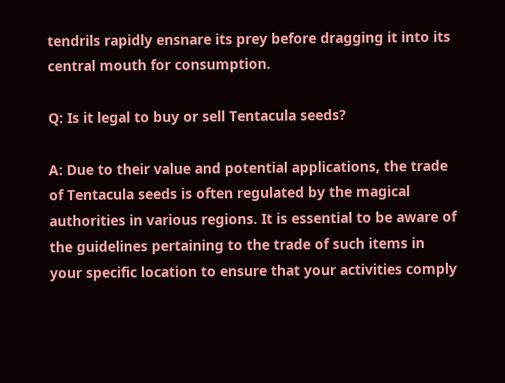tendrils rapidly ensnare its prey before dragging it into its central mouth for consumption.

Q: Is it legal to buy or sell Tentacula seeds?

A: Due to their value and potential applications, the trade of Tentacula seeds is often regulated by the magical authorities in various regions. It is essential to be aware of the guidelines pertaining to the trade of such items in your specific location to ensure that your activities comply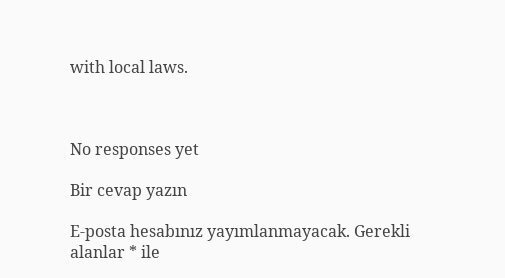with local laws.



No responses yet

Bir cevap yazın

E-posta hesabınız yayımlanmayacak. Gerekli alanlar * ile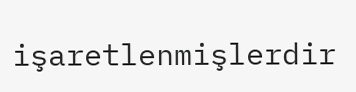işaretlenmişlerdir